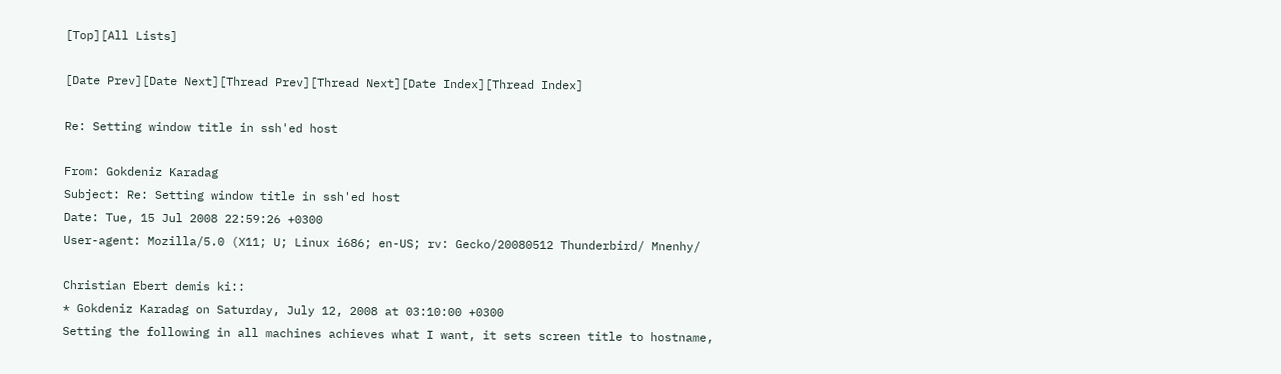[Top][All Lists]

[Date Prev][Date Next][Thread Prev][Thread Next][Date Index][Thread Index]

Re: Setting window title in ssh'ed host

From: Gokdeniz Karadag
Subject: Re: Setting window title in ssh'ed host
Date: Tue, 15 Jul 2008 22:59:26 +0300
User-agent: Mozilla/5.0 (X11; U; Linux i686; en-US; rv: Gecko/20080512 Thunderbird/ Mnenhy/

Christian Ebert demis ki::
* Gokdeniz Karadag on Saturday, July 12, 2008 at 03:10:00 +0300
Setting the following in all machines achieves what I want, it sets screen title to hostname,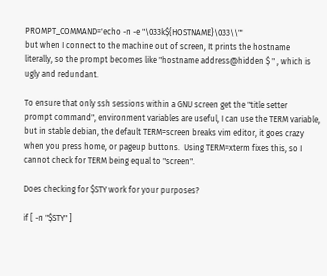PROMPT_COMMAND='echo -n -e "\033k${HOSTNAME}\033\\"'
but when I connect to the machine out of screen, It prints the hostname
literally, so the prompt becomes like "hostname address@hidden $ " , which is
ugly and redundant.

To ensure that only ssh sessions within a GNU screen get the "title setter
prompt command", environment variables are useful, I can use the TERM variable,
but in stable debian, the default TERM=screen breaks vim editor, it goes crazy
when you press home, or pageup buttons.  Using TERM=xterm fixes this, so I
cannot check for TERM being equal to "screen".

Does checking for $STY work for your purposes?

if [ -n "$STY" ]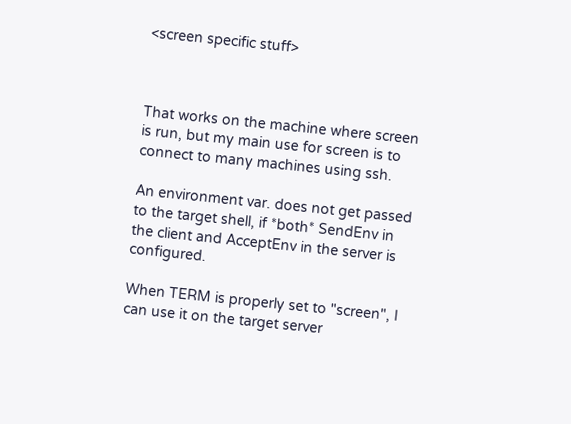<screen specific stuff>



That works on the machine where screen is run, but my main use for screen is to connect to many machines using ssh.

An environment var. does not get passed to the target shell, if *both* SendEnv in the client and AcceptEnv in the server is configured.

When TERM is properly set to "screen", I can use it on the target server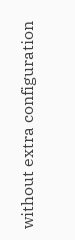without extra configuration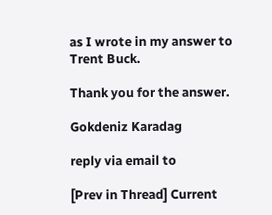as I wrote in my answer to Trent Buck.

Thank you for the answer.

Gokdeniz Karadag

reply via email to

[Prev in Thread] Current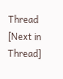Thread [Next in Thread]